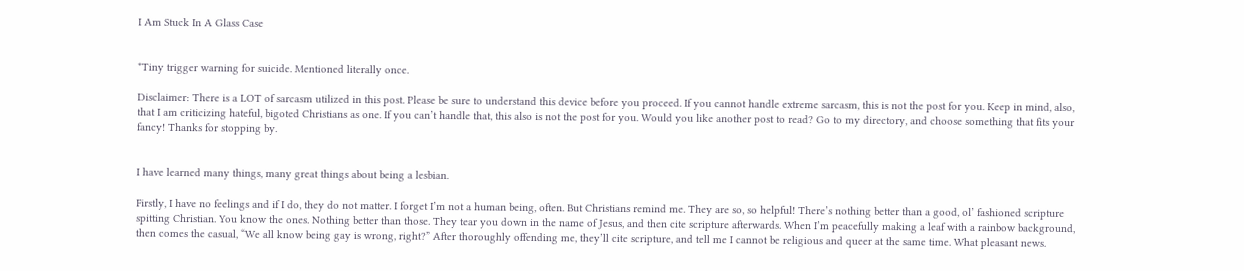I Am Stuck In A Glass Case


*Tiny trigger warning for suicide. Mentioned literally once.

Disclaimer: There is a LOT of sarcasm utilized in this post. Please be sure to understand this device before you proceed. If you cannot handle extreme sarcasm, this is not the post for you. Keep in mind, also, that I am criticizing hateful, bigoted Christians as one. If you can’t handle that, this also is not the post for you. Would you like another post to read? Go to my directory, and choose something that fits your fancy! Thanks for stopping by.


I have learned many things, many great things about being a lesbian.

Firstly, I have no feelings and if I do, they do not matter. I forget I’m not a human being, often. But Christians remind me. They are so, so helpful! There’s nothing better than a good, ol’ fashioned scripture spitting Christian. You know the ones. Nothing better than those. They tear you down in the name of Jesus, and then cite scripture afterwards. When I’m peacefully making a leaf with a rainbow background, then comes the casual, “We all know being gay is wrong, right?” After thoroughly offending me, they’ll cite scripture, and tell me I cannot be religious and queer at the same time. What pleasant news.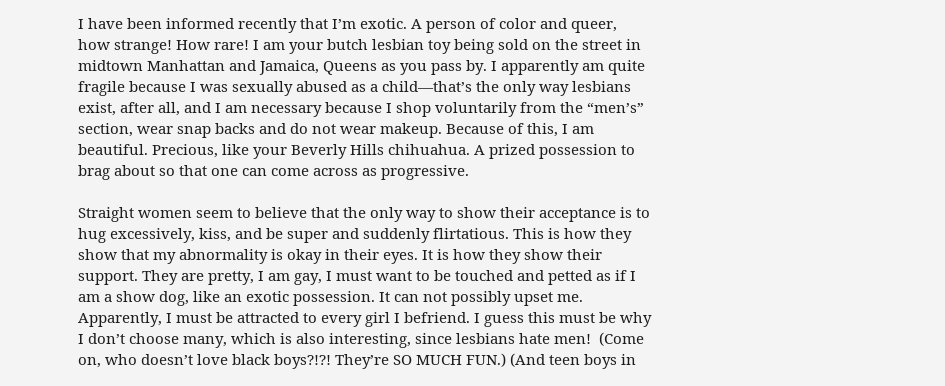I have been informed recently that I’m exotic. A person of color and queer, how strange! How rare! I am your butch lesbian toy being sold on the street in midtown Manhattan and Jamaica, Queens as you pass by. I apparently am quite fragile because I was sexually abused as a child—that’s the only way lesbians exist, after all, and I am necessary because I shop voluntarily from the “men’s” section, wear snap backs and do not wear makeup. Because of this, I am beautiful. Precious, like your Beverly Hills chihuahua. A prized possession to brag about so that one can come across as progressive.

Straight women seem to believe that the only way to show their acceptance is to hug excessively, kiss, and be super and suddenly flirtatious. This is how they show that my abnormality is okay in their eyes. It is how they show their support. They are pretty, I am gay, I must want to be touched and petted as if I am a show dog, like an exotic possession. It can not possibly upset me. Apparently, I must be attracted to every girl I befriend. I guess this must be why I don’t choose many, which is also interesting, since lesbians hate men!  (Come on, who doesn’t love black boys?!?! They’re SO MUCH FUN.) (And teen boys in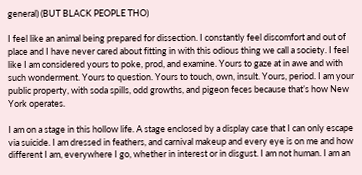general) (BUT BLACK PEOPLE THO)

I feel like an animal being prepared for dissection. I constantly feel discomfort and out of place and I have never cared about fitting in with this odious thing we call a society. I feel like I am considered yours to poke, prod, and examine. Yours to gaze at in awe and with such wonderment. Yours to question. Yours to touch, own, insult. Yours, period. I am your public property, with soda spills, odd growths, and pigeon feces because that’s how New York operates.

I am on a stage in this hollow life. A stage enclosed by a display case that I can only escape via suicide. I am dressed in feathers, and carnival makeup and every eye is on me and how different I am, everywhere I go, whether in interest or in disgust. I am not human. I am an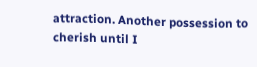attraction. Another possession to cherish until I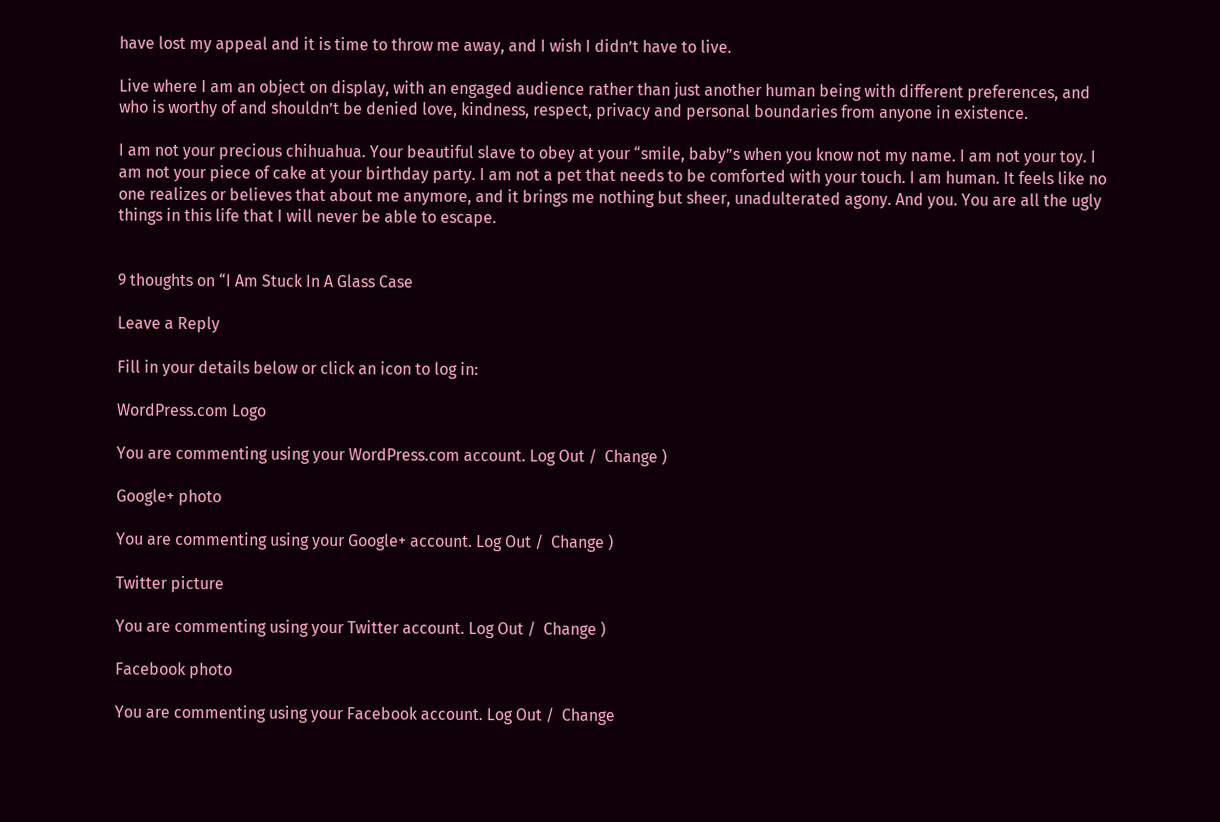have lost my appeal and it is time to throw me away, and I wish I didn’t have to live.

Live where I am an object on display, with an engaged audience rather than just another human being with different preferences, and who is worthy of and shouldn’t be denied love, kindness, respect, privacy and personal boundaries from anyone in existence.

I am not your precious chihuahua. Your beautiful slave to obey at your “smile, baby”s when you know not my name. I am not your toy. I am not your piece of cake at your birthday party. I am not a pet that needs to be comforted with your touch. I am human. It feels like no one realizes or believes that about me anymore, and it brings me nothing but sheer, unadulterated agony. And you. You are all the ugly things in this life that I will never be able to escape.


9 thoughts on “I Am Stuck In A Glass Case

Leave a Reply

Fill in your details below or click an icon to log in:

WordPress.com Logo

You are commenting using your WordPress.com account. Log Out /  Change )

Google+ photo

You are commenting using your Google+ account. Log Out /  Change )

Twitter picture

You are commenting using your Twitter account. Log Out /  Change )

Facebook photo

You are commenting using your Facebook account. Log Out /  Change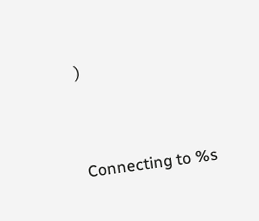)


Connecting to %s